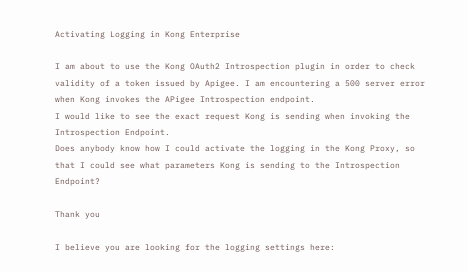Activating Logging in Kong Enterprise

I am about to use the Kong OAuth2 Introspection plugin in order to check validity of a token issued by Apigee. I am encountering a 500 server error when Kong invokes the APigee Introspection endpoint.
I would like to see the exact request Kong is sending when invoking the Introspection Endpoint.
Does anybody know how I could activate the logging in the Kong Proxy, so that I could see what parameters Kong is sending to the Introspection Endpoint?

Thank you

I believe you are looking for the logging settings here: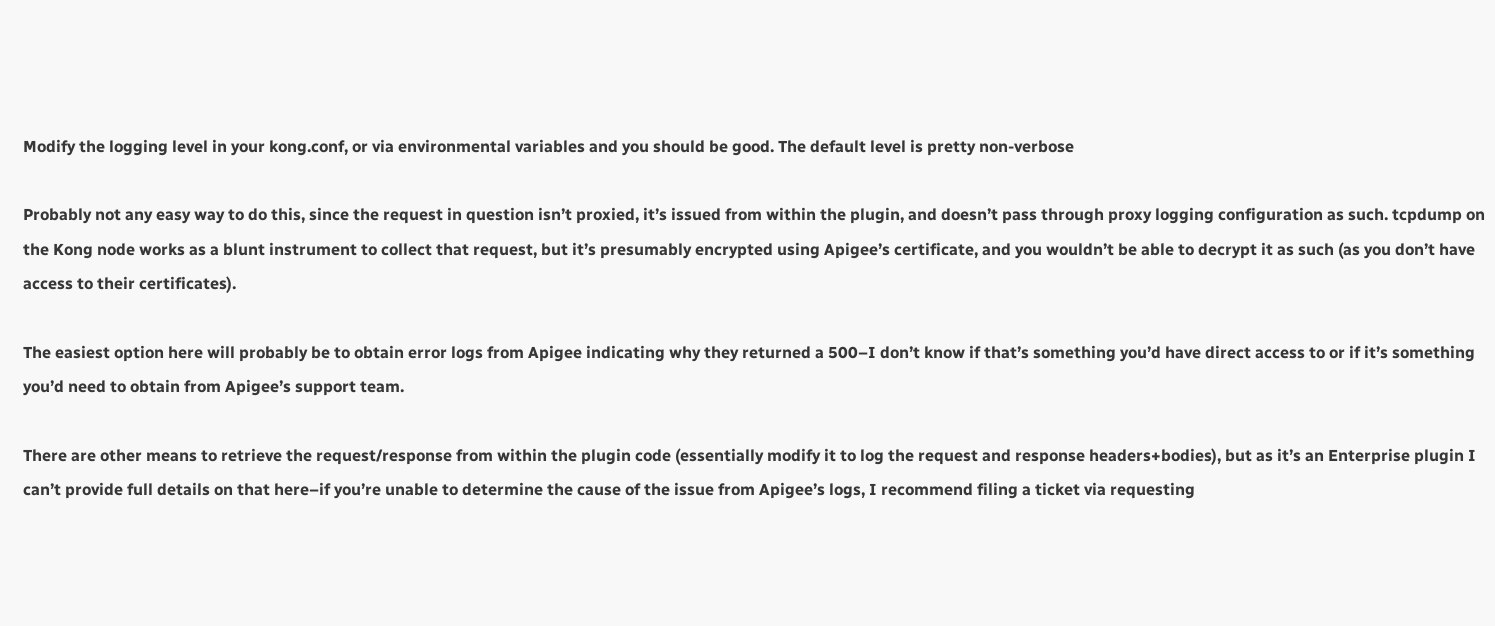Modify the logging level in your kong.conf, or via environmental variables and you should be good. The default level is pretty non-verbose

Probably not any easy way to do this, since the request in question isn’t proxied, it’s issued from within the plugin, and doesn’t pass through proxy logging configuration as such. tcpdump on the Kong node works as a blunt instrument to collect that request, but it’s presumably encrypted using Apigee’s certificate, and you wouldn’t be able to decrypt it as such (as you don’t have access to their certificates).

The easiest option here will probably be to obtain error logs from Apigee indicating why they returned a 500–I don’t know if that’s something you’d have direct access to or if it’s something you’d need to obtain from Apigee’s support team.

There are other means to retrieve the request/response from within the plugin code (essentially modify it to log the request and response headers+bodies), but as it’s an Enterprise plugin I can’t provide full details on that here–if you’re unable to determine the cause of the issue from Apigee’s logs, I recommend filing a ticket via requesting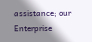assistance; our Enterprise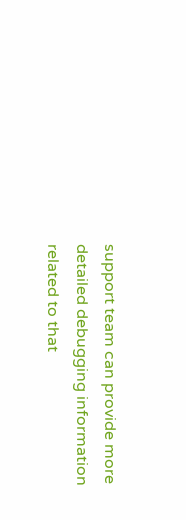support team can provide more detailed debugging information related to that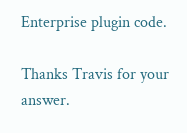Enterprise plugin code.

Thanks Travis for your answer.